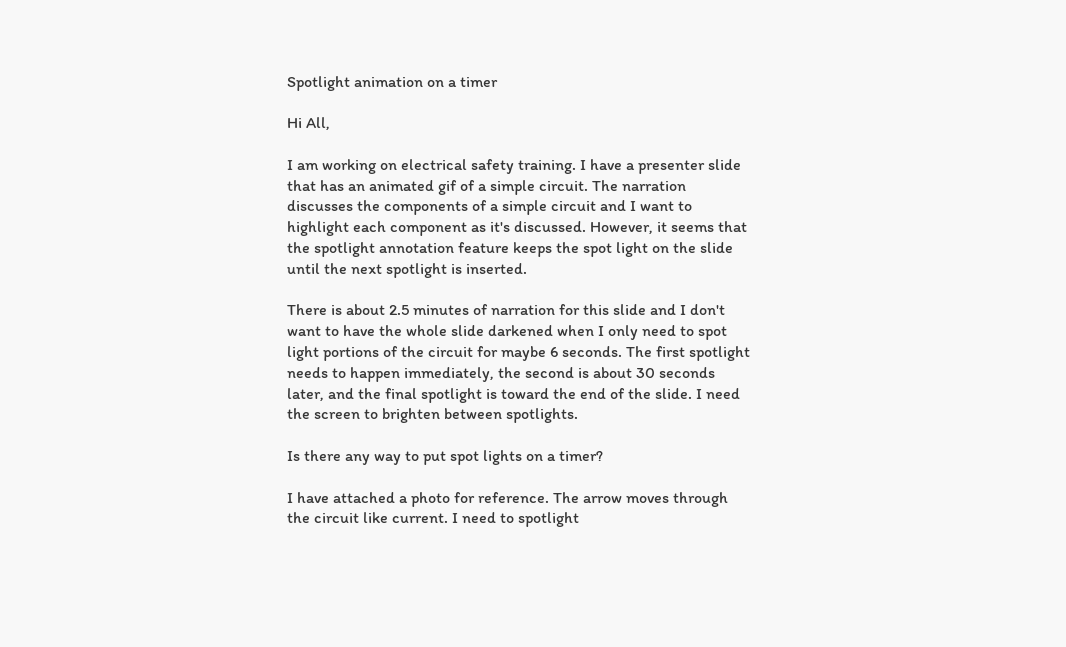Spotlight animation on a timer

Hi All,

I am working on electrical safety training. I have a presenter slide that has an animated gif of a simple circuit. The narration discusses the components of a simple circuit and I want to highlight each component as it's discussed. However, it seems that the spotlight annotation feature keeps the spot light on the slide until the next spotlight is inserted.

There is about 2.5 minutes of narration for this slide and I don't want to have the whole slide darkened when I only need to spot light portions of the circuit for maybe 6 seconds. The first spotlight needs to happen immediately, the second is about 30 seconds later, and the final spotlight is toward the end of the slide. I need the screen to brighten between spotlights.

Is there any way to put spot lights on a timer?

I have attached a photo for reference. The arrow moves through the circuit like current. I need to spotlight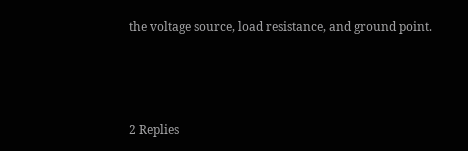the voltage source, load resistance, and ground point.



2 Replies